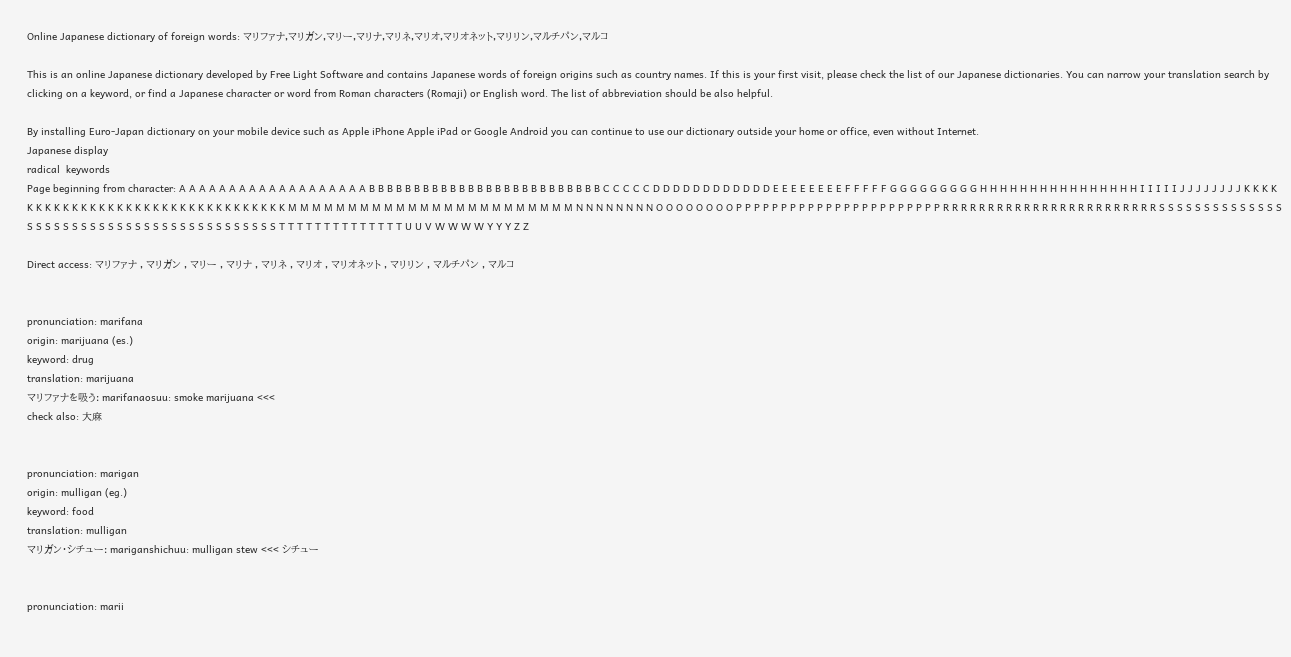Online Japanese dictionary of foreign words: マリファナ,マリガン,マリー,マリナ,マリネ,マリオ,マリオネット,マリリン,マルチパン,マルコ

This is an online Japanese dictionary developed by Free Light Software and contains Japanese words of foreign origins such as country names. If this is your first visit, please check the list of our Japanese dictionaries. You can narrow your translation search by clicking on a keyword, or find a Japanese character or word from Roman characters (Romaji) or English word. The list of abbreviation should be also helpful.

By installing Euro-Japan dictionary on your mobile device such as Apple iPhone Apple iPad or Google Android you can continue to use our dictionary outside your home or office, even without Internet.
Japanese display
radical  keywords
Page beginning from character: A A A A A A A A A A A A A A A A A A A B B B B B B B B B B B B B B B B B B B B B B B B B B C C C C C D D D D D D D D D D D D E E E E E E E E F F F F F G G G G G G G G G H H H H H H H H H H H H H H H H I I I I I J J J J J J J J K K K K K K K K K K K K K K K K K K K K K K K K K K K K K K K K K M M M M M M M M M M M M M M M M M M M M M M M M N N N N N N N N O O O O O O O O P P P P P P P P P P P P P P P P P P P P P P P R R R R R R R R R R R R R R R R R R R R R R R R S S S S S S S S S S S S S S S S S S S S S S S S S S S S S S S S S S S S S S S S S S T T T T T T T T T T T T T T U U V W W W W Y Y Y Z Z

Direct access: マリファナ , マリガン , マリー , マリナ , マリネ , マリオ , マリオネット , マリリン , マルチパン , マルコ


pronunciation: marifana
origin: marijuana (es.)
keyword: drug
translation: marijuana
マリファナを吸う: marifanaosuu: smoke marijuana <<<
check also: 大麻


pronunciation: marigan
origin: mulligan (eg.)
keyword: food
translation: mulligan
マリガン・シチュー: mariganshichuu: mulligan stew <<< シチュー


pronunciation: marii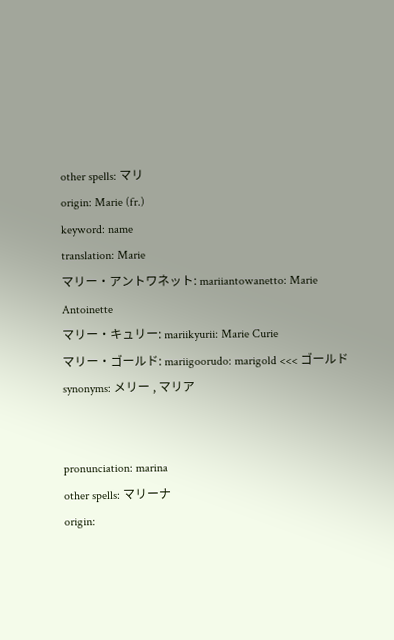other spells: マリ
origin: Marie (fr.)
keyword: name
translation: Marie
マリー・アントワネット: mariiantowanetto: Marie Antoinette
マリー・キュリー: mariikyurii: Marie Curie
マリー・ゴールド: mariigoorudo: marigold <<< ゴールド
synonyms: メリー , マリア


pronunciation: marina
other spells: マリーナ
origin: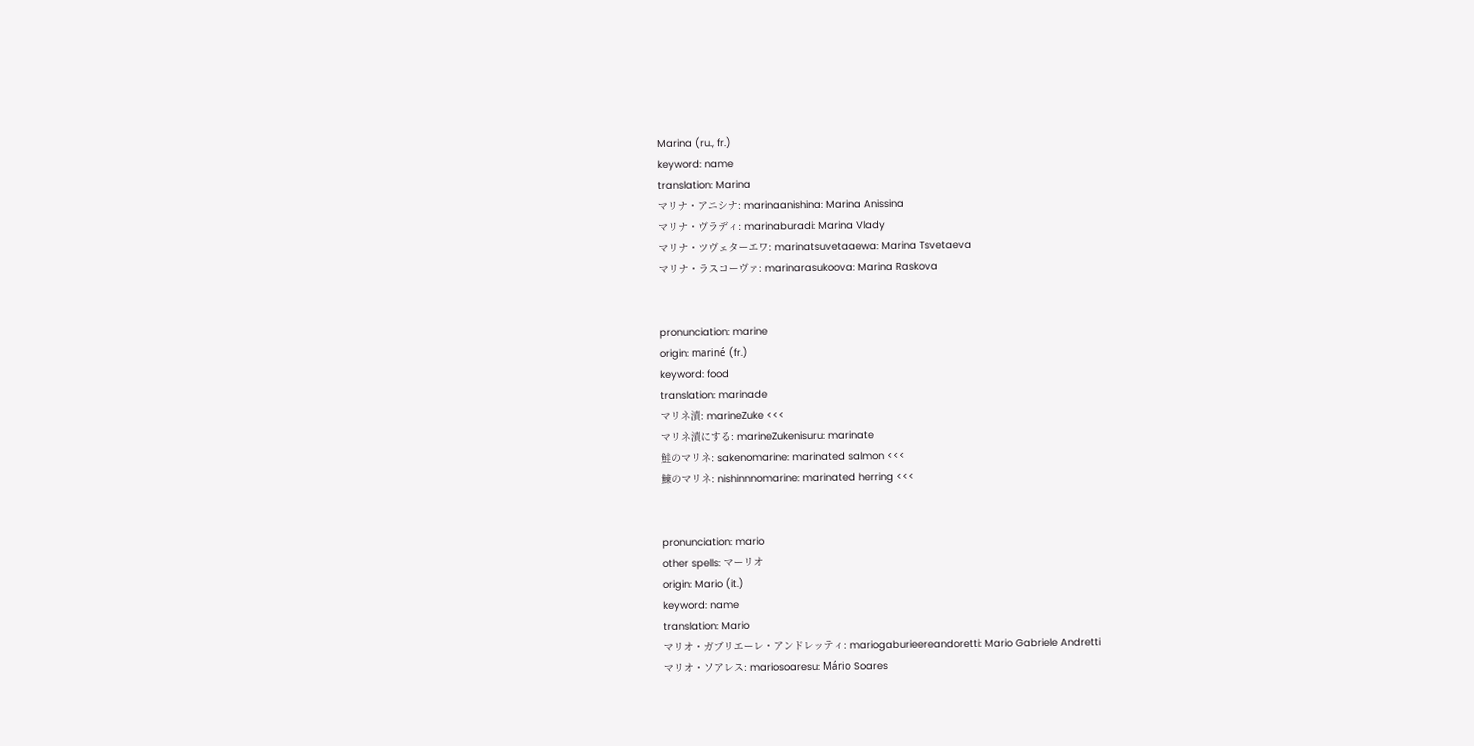Marina (ru., fr.)
keyword: name
translation: Marina
マリナ・アニシナ: marinaanishina: Marina Anissina
マリナ・ヴラディ: marinaburadi: Marina Vlady
マリナ・ツヴェターエワ: marinatsuvetaaewa: Marina Tsvetaeva
マリナ・ラスコーヴァ: marinarasukoova: Marina Raskova


pronunciation: marine
origin: mariné (fr.)
keyword: food
translation: marinade
マリネ漬: marineZuke <<<
マリネ漬にする: marineZukenisuru: marinate
鮭のマリネ: sakenomarine: marinated salmon <<<
鰊のマリネ: nishinnnomarine: marinated herring <<<


pronunciation: mario
other spells: マーリオ
origin: Mario (it.)
keyword: name
translation: Mario
マリオ・ガブリエーレ・アンドレッティ: mariogaburieereandoretti: Mario Gabriele Andretti
マリオ・ソアレス: mariosoaresu: Mário Soares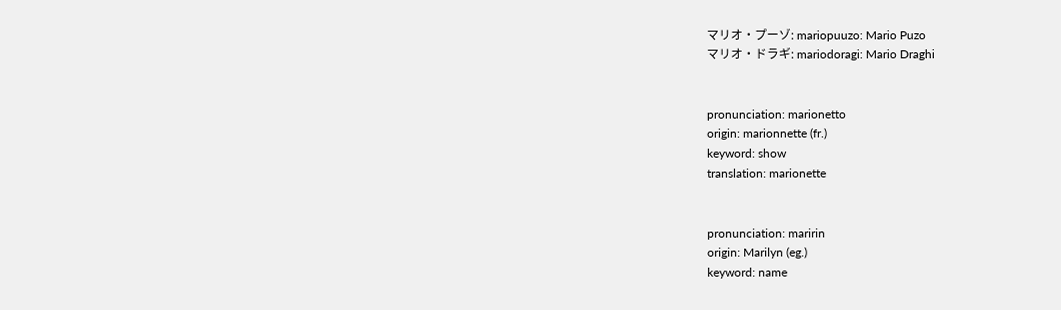マリオ・プーゾ: mariopuuzo: Mario Puzo
マリオ・ドラギ: mariodoragi: Mario Draghi


pronunciation: marionetto
origin: marionnette (fr.)
keyword: show
translation: marionette


pronunciation: maririn
origin: Marilyn (eg.)
keyword: name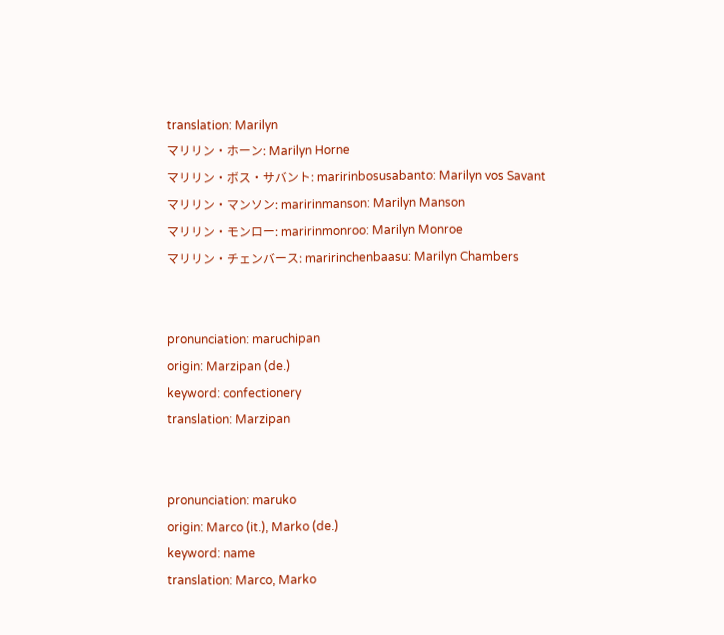translation: Marilyn
マリリン・ホーン: Marilyn Horne
マリリン・ボス・サバント: maririnbosusabanto: Marilyn vos Savant
マリリン・マンソン: maririnmanson: Marilyn Manson
マリリン・モンロー: maririnmonroo: Marilyn Monroe
マリリン・チェンバース: maririnchenbaasu: Marilyn Chambers


pronunciation: maruchipan
origin: Marzipan (de.)
keyword: confectionery
translation: Marzipan


pronunciation: maruko
origin: Marco (it.), Marko (de.)
keyword: name
translation: Marco, Marko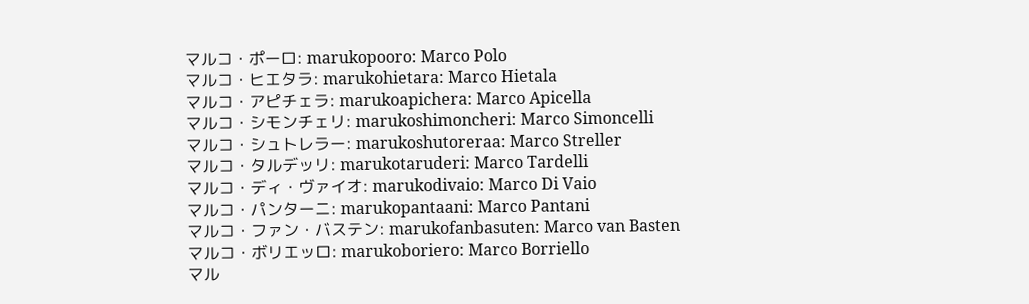マルコ・ポーロ: marukopooro: Marco Polo
マルコ・ヒエタラ: marukohietara: Marco Hietala
マルコ・アピチェラ: marukoapichera: Marco Apicella
マルコ・シモンチェリ: marukoshimoncheri: Marco Simoncelli
マルコ・シュトレラー: marukoshutoreraa: Marco Streller
マルコ・タルデッリ: marukotaruderi: Marco Tardelli
マルコ・ディ・ヴァイオ: marukodivaio: Marco Di Vaio
マルコ・パンターニ: marukopantaani: Marco Pantani
マルコ・ファン・バステン: marukofanbasuten: Marco van Basten
マルコ・ボリエッロ: marukoboriero: Marco Borriello
マル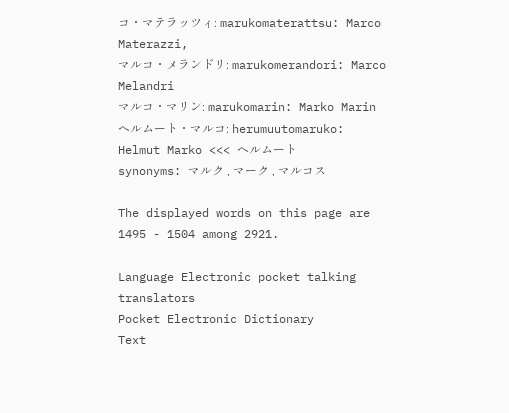コ・マテラッツィ: marukomaterattsu: Marco Materazzi,
マルコ・メランドリ: marukomerandori: Marco Melandri
マルコ・マリン: marukomarin: Marko Marin
ヘルムート・マルコ: herumuutomaruko: Helmut Marko <<< ヘルムート
synonyms: マルク , マーク , マルコス

The displayed words on this page are 1495 - 1504 among 2921.

Language Electronic pocket talking translators
Pocket Electronic Dictionary
Text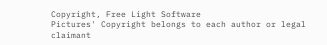Copyright, Free Light Software
Pictures' Copyright belongs to each author or legal claimant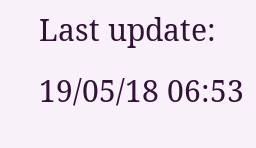Last update: 19/05/18 06:53